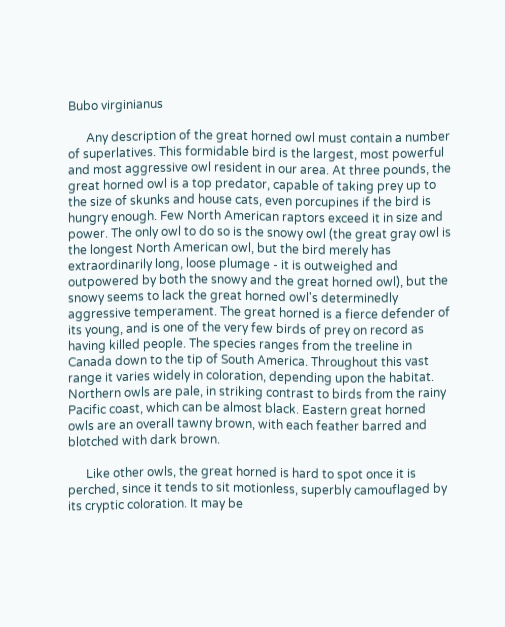Bubo virginianus

      Any description of the great horned owl must contain a number of superlatives. This formidable bird is the largest, most powerful and most aggressive owl resident in our area. At three pounds, the great horned owl is a top predator, capable of taking prey up to the size of skunks and house cats, even porcupines if the bird is hungry enough. Few North American raptors exceed it in size and power. The only owl to do so is the snowy owl (the great gray owl is the longest North American owl, but the bird merely has extraordinarily long, loose plumage - it is outweighed and outpowered by both the snowy and the great horned owl), but the snowy seems to lack the great horned owl's determinedly aggressive temperament. The great horned is a fierce defender of its young, and is one of the very few birds of prey on record as having killed people. The species ranges from the treeline in Canada down to the tip of South America. Throughout this vast range it varies widely in coloration, depending upon the habitat. Northern owls are pale, in striking contrast to birds from the rainy Pacific coast, which can be almost black. Eastern great horned owls are an overall tawny brown, with each feather barred and blotched with dark brown.

      Like other owls, the great horned is hard to spot once it is perched, since it tends to sit motionless, superbly camouflaged by its cryptic coloration. It may be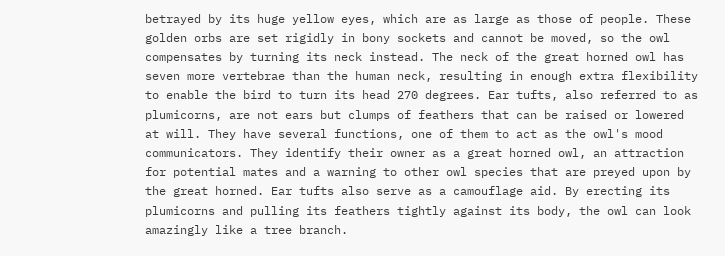betrayed by its huge yellow eyes, which are as large as those of people. These golden orbs are set rigidly in bony sockets and cannot be moved, so the owl compensates by turning its neck instead. The neck of the great horned owl has seven more vertebrae than the human neck, resulting in enough extra flexibility to enable the bird to turn its head 270 degrees. Ear tufts, also referred to as plumicorns, are not ears but clumps of feathers that can be raised or lowered at will. They have several functions, one of them to act as the owl's mood communicators. They identify their owner as a great horned owl, an attraction for potential mates and a warning to other owl species that are preyed upon by the great horned. Ear tufts also serve as a camouflage aid. By erecting its plumicorns and pulling its feathers tightly against its body, the owl can look amazingly like a tree branch.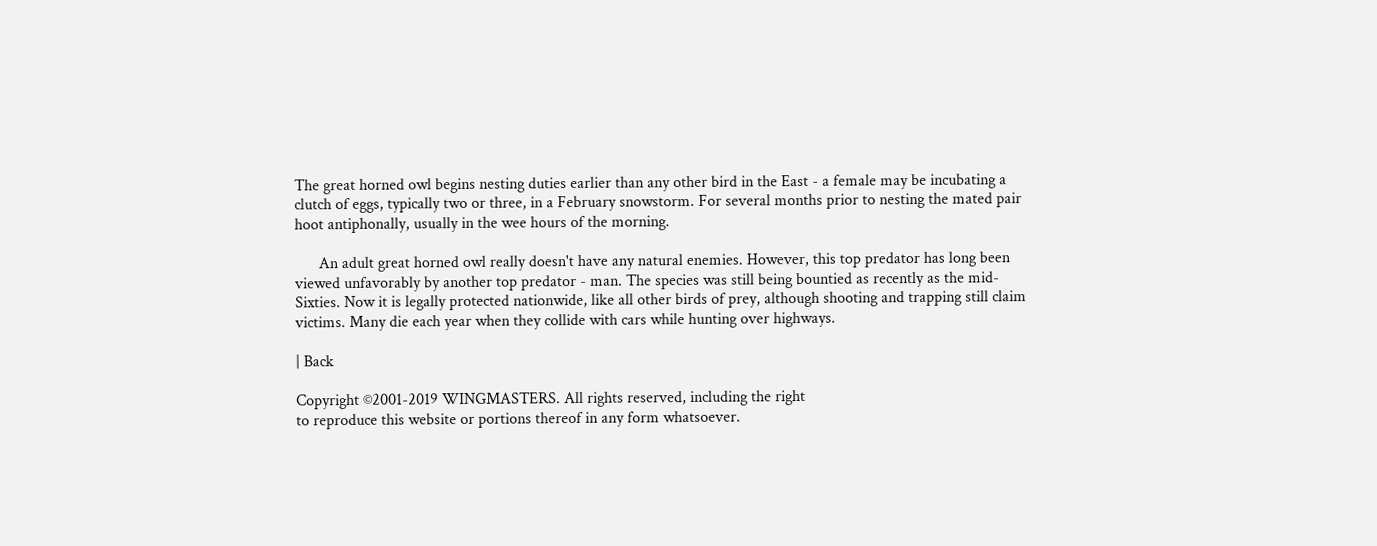The great horned owl begins nesting duties earlier than any other bird in the East - a female may be incubating a clutch of eggs, typically two or three, in a February snowstorm. For several months prior to nesting the mated pair hoot antiphonally, usually in the wee hours of the morning.

      An adult great horned owl really doesn't have any natural enemies. However, this top predator has long been viewed unfavorably by another top predator - man. The species was still being bountied as recently as the mid-Sixties. Now it is legally protected nationwide, like all other birds of prey, although shooting and trapping still claim victims. Many die each year when they collide with cars while hunting over highways.

| Back

Copyright ©2001-2019 WINGMASTERS. All rights reserved, including the right
to reproduce this website or portions thereof in any form whatsoever.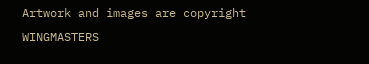Artwork and images are copyright WINGMASTERS